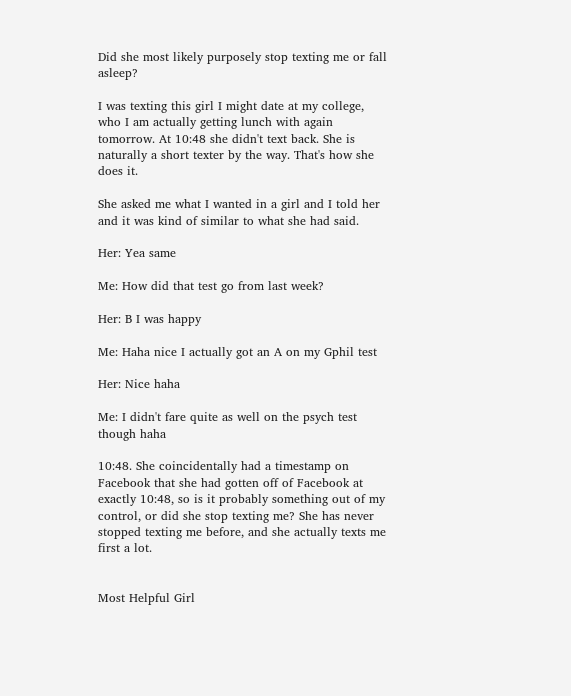Did she most likely purposely stop texting me or fall asleep?

I was texting this girl I might date at my college, who I am actually getting lunch with again tomorrow. At 10:48 she didn't text back. She is naturally a short texter by the way. That's how she does it.

She asked me what I wanted in a girl and I told her and it was kind of similar to what she had said.

Her: Yea same

Me: How did that test go from last week?

Her: B I was happy

Me: Haha nice I actually got an A on my Gphil test

Her: Nice haha

Me: I didn't fare quite as well on the psych test though haha

10:48. She coincidentally had a timestamp on Facebook that she had gotten off of Facebook at exactly 10:48, so is it probably something out of my control, or did she stop texting me? She has never stopped texting me before, and she actually texts me first a lot.


Most Helpful Girl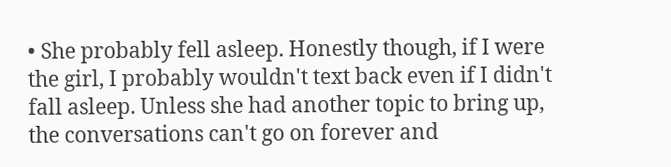• She probably fell asleep. Honestly though, if I were the girl, I probably wouldn't text back even if I didn't fall asleep. Unless she had another topic to bring up, the conversations can't go on forever and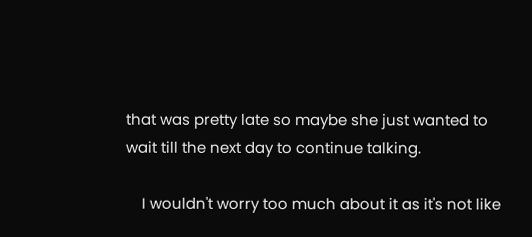that was pretty late so maybe she just wanted to wait till the next day to continue talking.

    I wouldn't worry too much about it as it's not like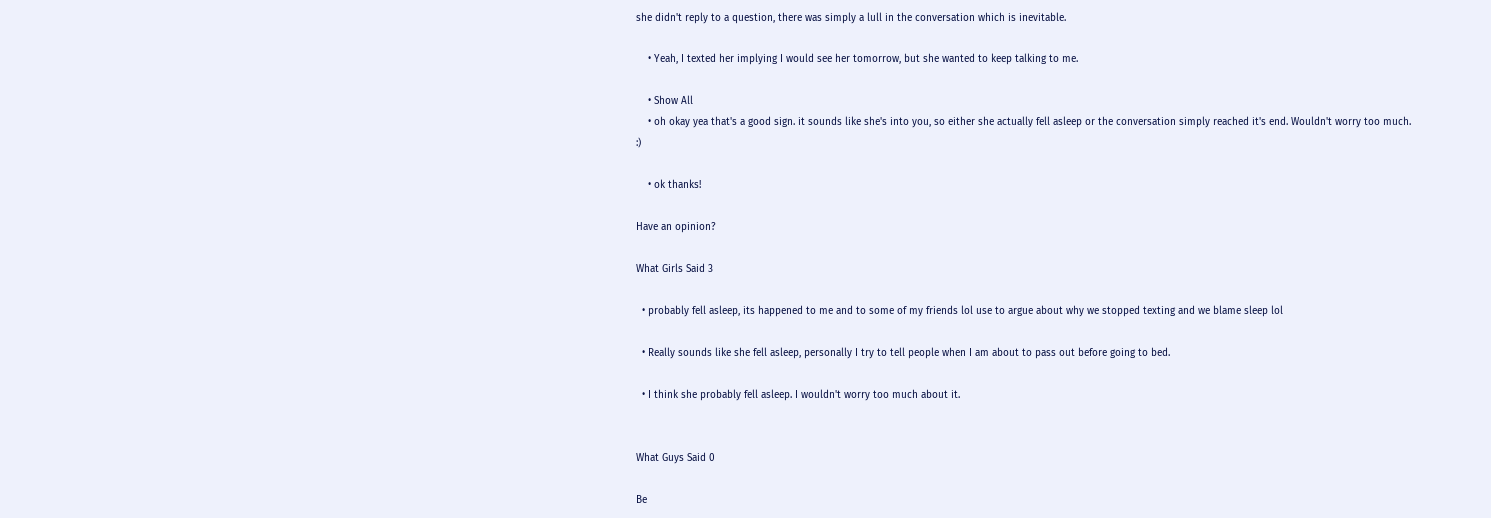she didn't reply to a question, there was simply a lull in the conversation which is inevitable.

    • Yeah, I texted her implying I would see her tomorrow, but she wanted to keep talking to me.

    • Show All
    • oh okay yea that's a good sign. it sounds like she's into you, so either she actually fell asleep or the conversation simply reached it's end. Wouldn't worry too much. :)

    • ok thanks!

Have an opinion?

What Girls Said 3

  • probably fell asleep, its happened to me and to some of my friends lol use to argue about why we stopped texting and we blame sleep lol

  • Really sounds like she fell asleep, personally I try to tell people when I am about to pass out before going to bed.

  • I think she probably fell asleep. I wouldn't worry too much about it.


What Guys Said 0

Be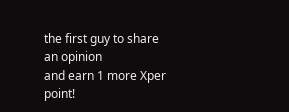the first guy to share an opinion
and earn 1 more Xper point!